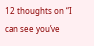12 thoughts on “I can see you’ve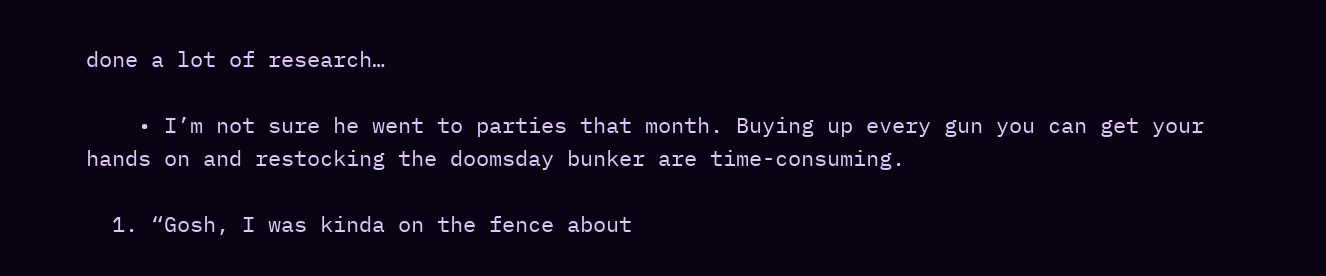done a lot of research…

    • I’m not sure he went to parties that month. Buying up every gun you can get your hands on and restocking the doomsday bunker are time-consuming.

  1. “Gosh, I was kinda on the fence about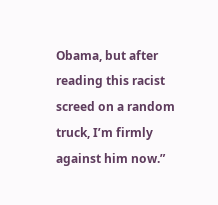Obama, but after reading this racist screed on a random truck, I’m firmly against him now.”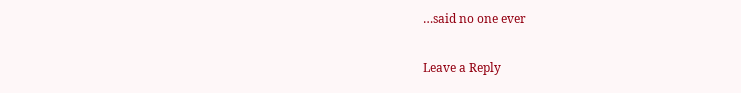…said no one ever

Leave a Reply